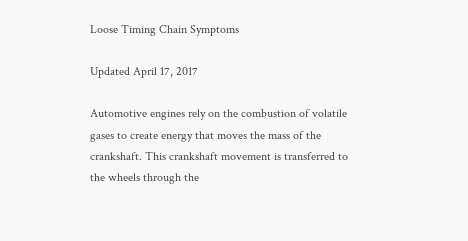Loose Timing Chain Symptoms

Updated April 17, 2017

Automotive engines rely on the combustion of volatile gases to create energy that moves the mass of the crankshaft. This crankshaft movement is transferred to the wheels through the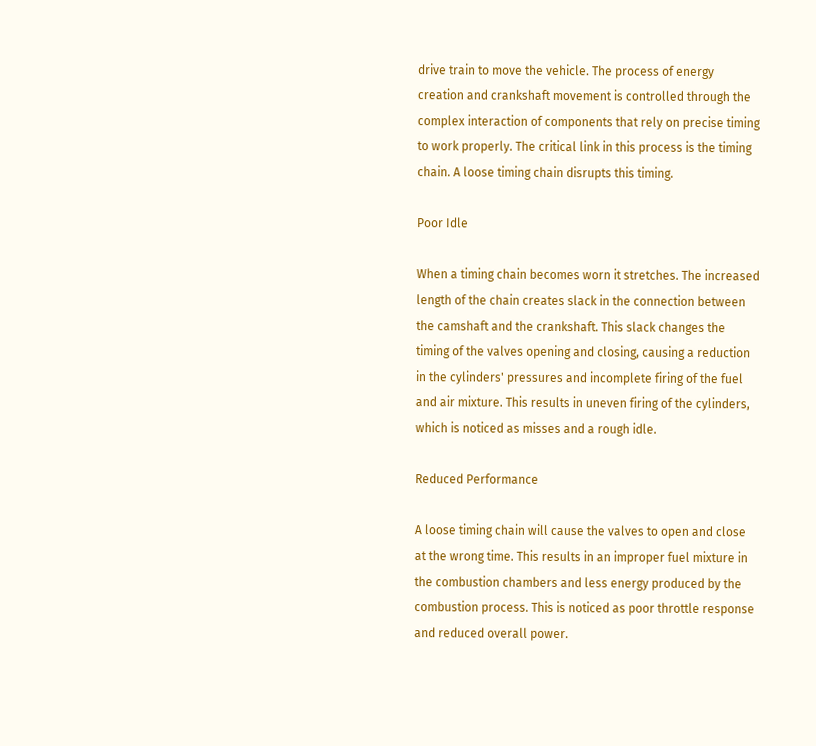drive train to move the vehicle. The process of energy creation and crankshaft movement is controlled through the complex interaction of components that rely on precise timing to work properly. The critical link in this process is the timing chain. A loose timing chain disrupts this timing.

Poor Idle

When a timing chain becomes worn it stretches. The increased length of the chain creates slack in the connection between the camshaft and the crankshaft. This slack changes the timing of the valves opening and closing, causing a reduction in the cylinders' pressures and incomplete firing of the fuel and air mixture. This results in uneven firing of the cylinders, which is noticed as misses and a rough idle.

Reduced Performance

A loose timing chain will cause the valves to open and close at the wrong time. This results in an improper fuel mixture in the combustion chambers and less energy produced by the combustion process. This is noticed as poor throttle response and reduced overall power.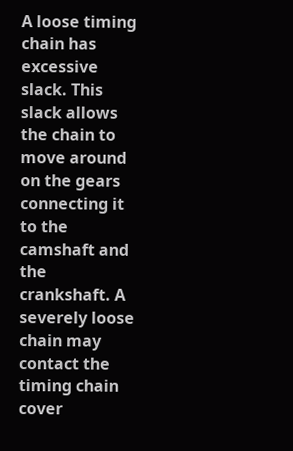A loose timing chain has excessive slack. This slack allows the chain to move around on the gears connecting it to the camshaft and the crankshaft. A severely loose chain may contact the timing chain cover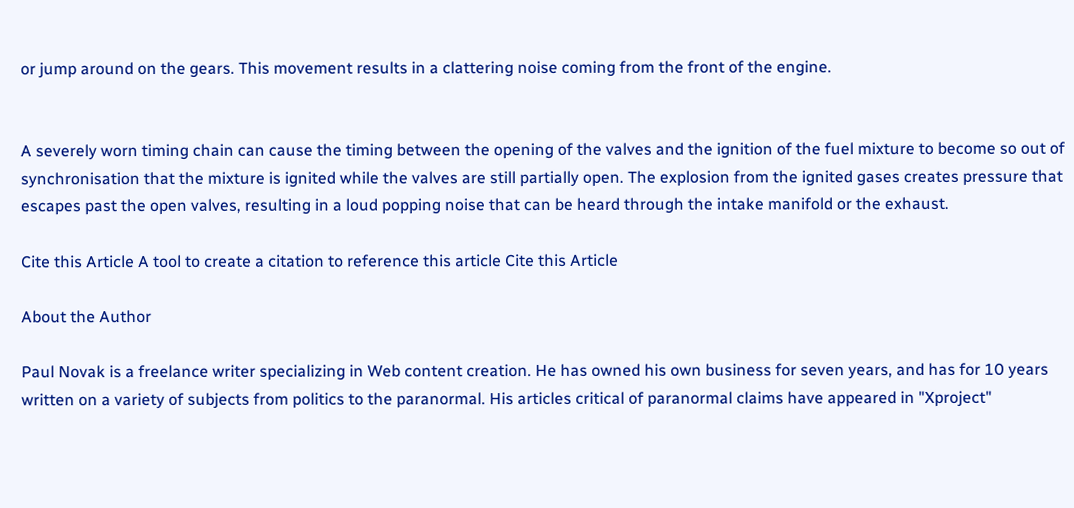or jump around on the gears. This movement results in a clattering noise coming from the front of the engine.


A severely worn timing chain can cause the timing between the opening of the valves and the ignition of the fuel mixture to become so out of synchronisation that the mixture is ignited while the valves are still partially open. The explosion from the ignited gases creates pressure that escapes past the open valves, resulting in a loud popping noise that can be heard through the intake manifold or the exhaust.

Cite this Article A tool to create a citation to reference this article Cite this Article

About the Author

Paul Novak is a freelance writer specializing in Web content creation. He has owned his own business for seven years, and has for 10 years written on a variety of subjects from politics to the paranormal. His articles critical of paranormal claims have appeared in "Xproject"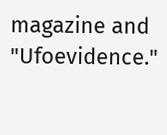magazine and "Ufoevidence."